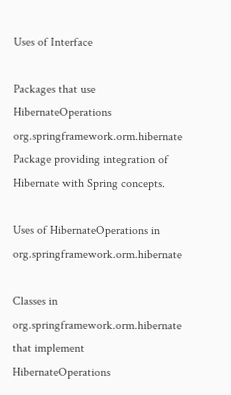Uses of Interface

Packages that use HibernateOperations
org.springframework.orm.hibernate Package providing integration of Hibernate with Spring concepts.

Uses of HibernateOperations in org.springframework.orm.hibernate

Classes in org.springframework.orm.hibernate that implement HibernateOperations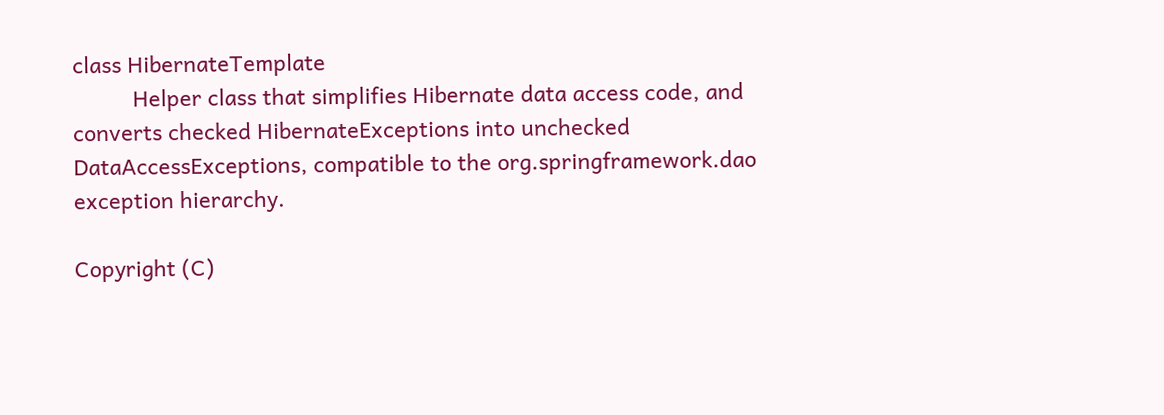class HibernateTemplate
          Helper class that simplifies Hibernate data access code, and converts checked HibernateExceptions into unchecked DataAccessExceptions, compatible to the org.springframework.dao exception hierarchy.

Copyright (C)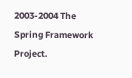2003-2004 The Spring Framework Project.